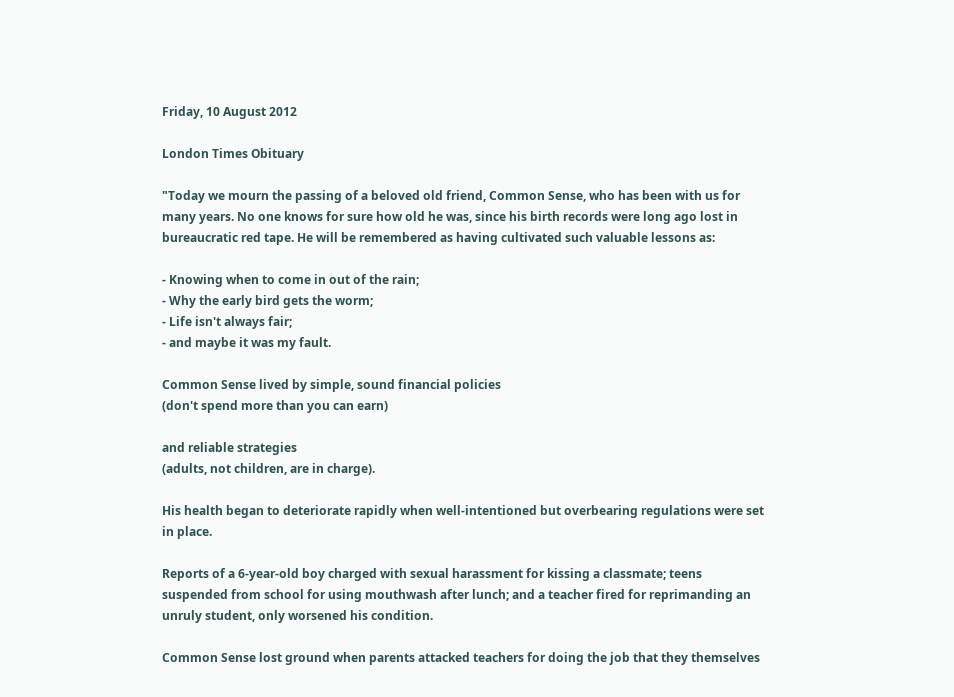Friday, 10 August 2012

London Times Obituary

"Today we mourn the passing of a beloved old friend, Common Sense, who has been with us for many years. No one knows for sure how old he was, since his birth records were long ago lost in bureaucratic red tape. He will be remembered as having cultivated such valuable lessons as:

- Knowing when to come in out of the rain;
- Why the early bird gets the worm;
- Life isn't always fair;
- and maybe it was my fault.

Common Sense lived by simple, sound financial policies
(don't spend more than you can earn)

and reliable strategies
(adults, not children, are in charge).

His health began to deteriorate rapidly when well-intentioned but overbearing regulations were set in place.

Reports of a 6-year-old boy charged with sexual harassment for kissing a classmate; teens suspended from school for using mouthwash after lunch; and a teacher fired for reprimanding an unruly student, only worsened his condition.

Common Sense lost ground when parents attacked teachers for doing the job that they themselves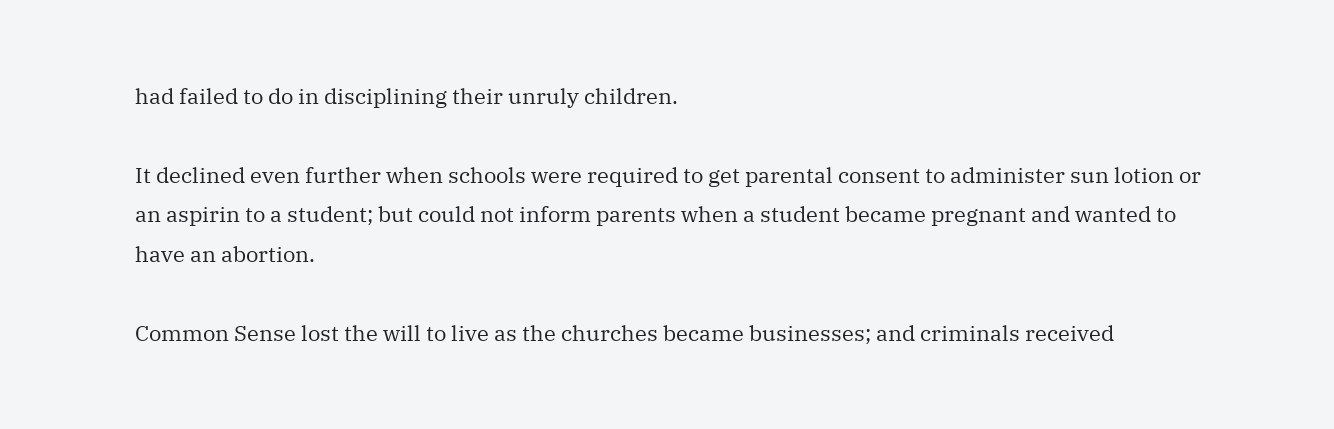had failed to do in disciplining their unruly children.

It declined even further when schools were required to get parental consent to administer sun lotion or an aspirin to a student; but could not inform parents when a student became pregnant and wanted to have an abortion.

Common Sense lost the will to live as the churches became businesses; and criminals received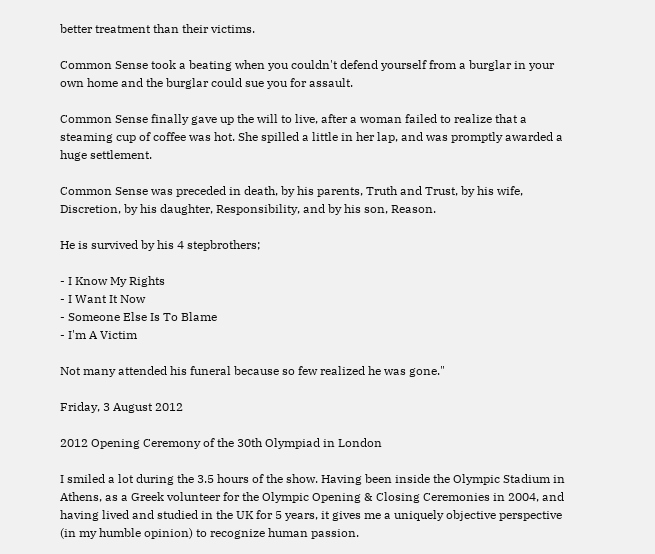better treatment than their victims.

Common Sense took a beating when you couldn't defend yourself from a burglar in your own home and the burglar could sue you for assault.

Common Sense finally gave up the will to live, after a woman failed to realize that a steaming cup of coffee was hot. She spilled a little in her lap, and was promptly awarded a huge settlement.

Common Sense was preceded in death, by his parents, Truth and Trust, by his wife, Discretion, by his daughter, Responsibility, and by his son, Reason.

He is survived by his 4 stepbrothers;

- I Know My Rights
- I Want It Now
- Someone Else Is To Blame
- I'm A Victim

Not many attended his funeral because so few realized he was gone."

Friday, 3 August 2012

2012 Opening Ceremony of the 30th Olympiad in London

I smiled a lot during the 3.5 hours of the show. Having been inside the Olympic Stadium in Athens, as a Greek volunteer for the Olympic Opening & Closing Ceremonies in 2004, and having lived and studied in the UK for 5 years, it gives me a uniquely objective perspective (in my humble opinion) to recognize human passion.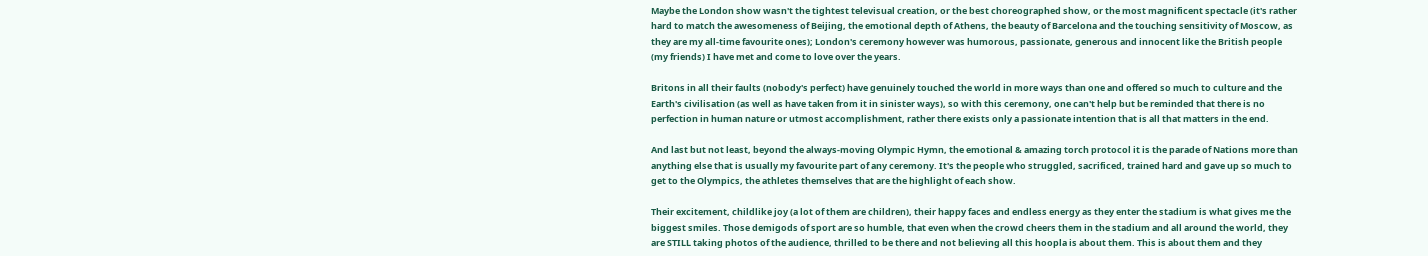Maybe the London show wasn't the tightest televisual creation, or the best choreographed show, or the most magnificent spectacle (it's rather hard to match the awesomeness of Beijing, the emotional depth of Athens, the beauty of Barcelona and the touching sensitivity of Moscow, as they are my all-time favourite ones); London's ceremony however was humorous, passionate, generous and innocent like the British people (my friends) I have met and come to love over the years.

Britons in all their faults (nobody's perfect) have genuinely touched the world in more ways than one and offered so much to culture and the Earth's civilisation (as well as have taken from it in sinister ways), so with this ceremony, one can't help but be reminded that there is no perfection in human nature or utmost accomplishment, rather there exists only a passionate intention that is all that matters in the end.

And last but not least, beyond the always-moving Olympic Hymn, the emotional & amazing torch protocol it is the parade of Nations more than anything else that is usually my favourite part of any ceremony. It's the people who struggled, sacrificed, trained hard and gave up so much to get to the Olympics, the athletes themselves that are the highlight of each show.

Their excitement, childlike joy (a lot of them are children), their happy faces and endless energy as they enter the stadium is what gives me the biggest smiles. Those demigods of sport are so humble, that even when the crowd cheers them in the stadium and all around the world, they are STILL taking photos of the audience, thrilled to be there and not believing all this hoopla is about them. This is about them and they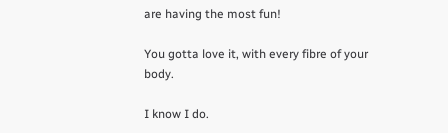are having the most fun!

You gotta love it, with every fibre of your body.

I know I do.